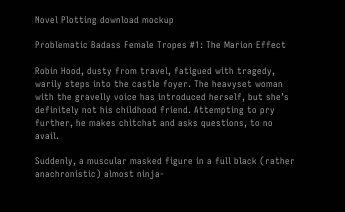Novel Plotting download mockup

Problematic Badass Female Tropes #1: The Marion Effect

Robin Hood, dusty from travel, fatigued with tragedy, warily steps into the castle foyer. The heavyset woman with the gravelly voice has introduced herself, but she’s definitely not his childhood friend. Attempting to pry further, he makes chitchat and asks questions, to no avail.

Suddenly, a muscular masked figure in a full black (rather anachronistic) almost ninja-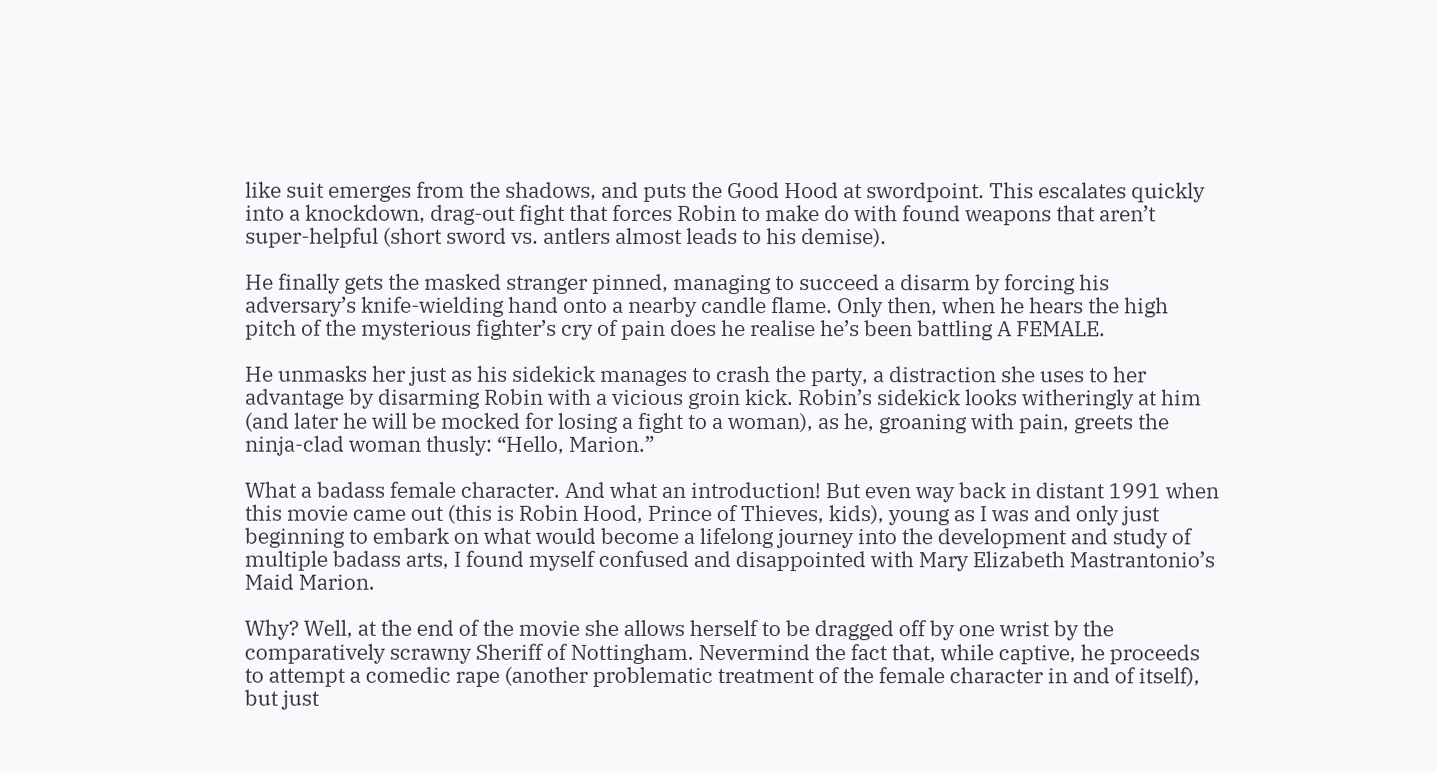like suit emerges from the shadows, and puts the Good Hood at swordpoint. This escalates quickly into a knockdown, drag-out fight that forces Robin to make do with found weapons that aren’t super-helpful (short sword vs. antlers almost leads to his demise).

He finally gets the masked stranger pinned, managing to succeed a disarm by forcing his adversary’s knife-wielding hand onto a nearby candle flame. Only then, when he hears the high pitch of the mysterious fighter’s cry of pain does he realise he’s been battling A FEMALE.

He unmasks her just as his sidekick manages to crash the party, a distraction she uses to her advantage by disarming Robin with a vicious groin kick. Robin’s sidekick looks witheringly at him (and later he will be mocked for losing a fight to a woman), as he, groaning with pain, greets the ninja-clad woman thusly: “Hello, Marion.”

What a badass female character. And what an introduction! But even way back in distant 1991 when this movie came out (this is Robin Hood, Prince of Thieves, kids), young as I was and only just beginning to embark on what would become a lifelong journey into the development and study of multiple badass arts, I found myself confused and disappointed with Mary Elizabeth Mastrantonio’s Maid Marion.

Why? Well, at the end of the movie she allows herself to be dragged off by one wrist by the comparatively scrawny Sheriff of Nottingham. Nevermind the fact that, while captive, he proceeds to attempt a comedic rape (another problematic treatment of the female character in and of itself), but just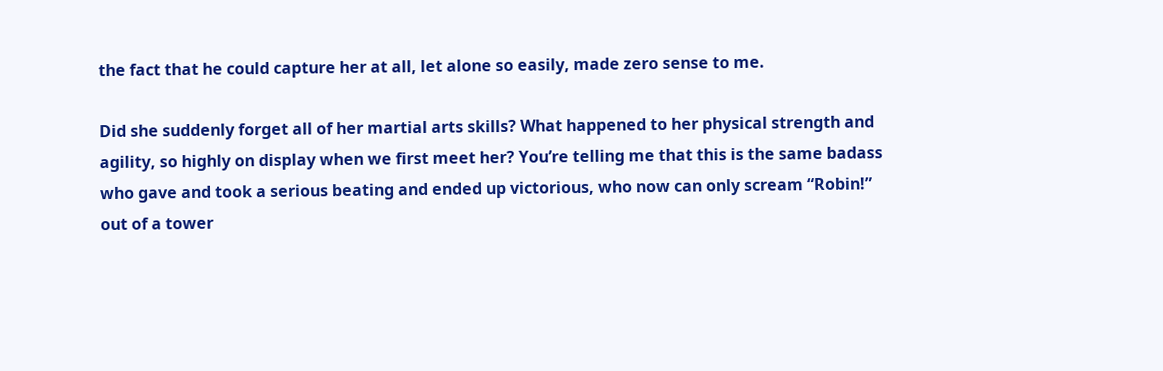the fact that he could capture her at all, let alone so easily, made zero sense to me.

Did she suddenly forget all of her martial arts skills? What happened to her physical strength and agility, so highly on display when we first meet her? You’re telling me that this is the same badass who gave and took a serious beating and ended up victorious, who now can only scream “Robin!” out of a tower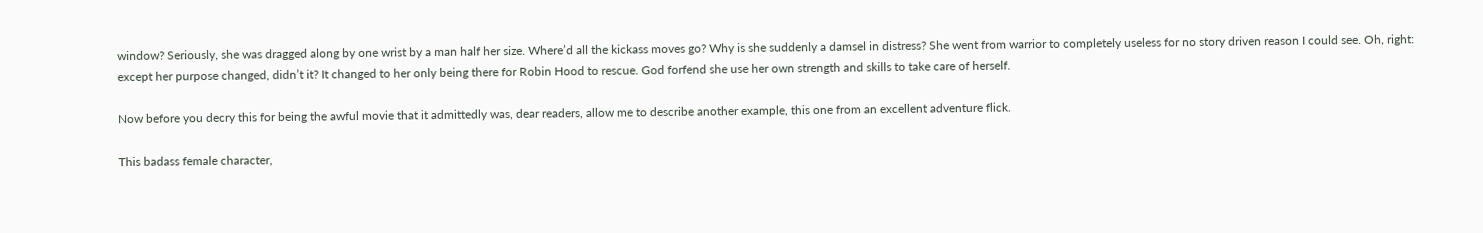window? Seriously, she was dragged along by one wrist by a man half her size. Where’d all the kickass moves go? Why is she suddenly a damsel in distress? She went from warrior to completely useless for no story driven reason I could see. Oh, right: except her purpose changed, didn’t it? It changed to her only being there for Robin Hood to rescue. God forfend she use her own strength and skills to take care of herself.

Now before you decry this for being the awful movie that it admittedly was, dear readers, allow me to describe another example, this one from an excellent adventure flick.

This badass female character,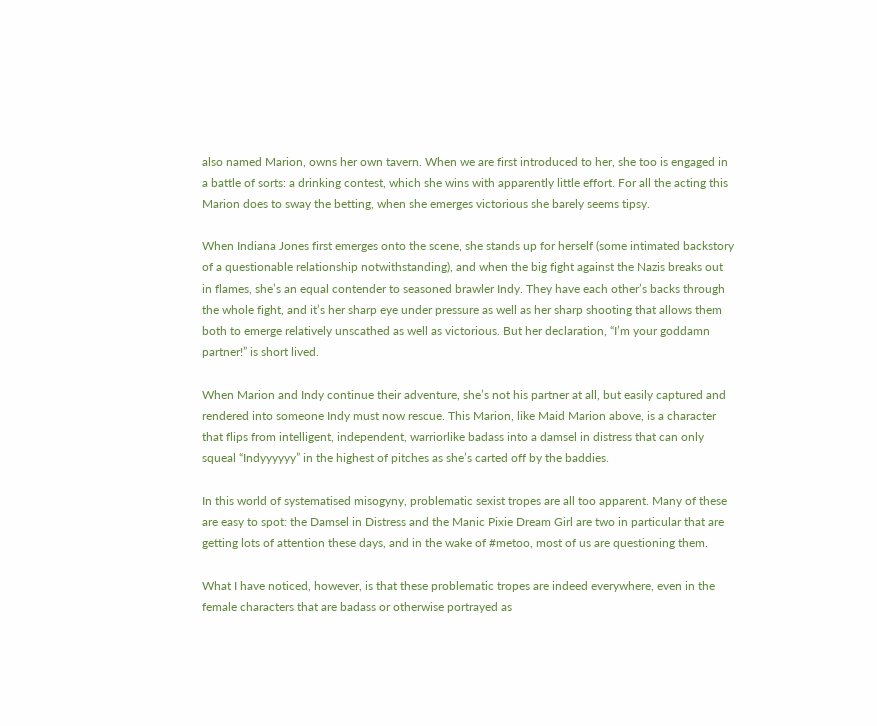also named Marion, owns her own tavern. When we are first introduced to her, she too is engaged in a battle of sorts: a drinking contest, which she wins with apparently little effort. For all the acting this Marion does to sway the betting, when she emerges victorious she barely seems tipsy.

When Indiana Jones first emerges onto the scene, she stands up for herself (some intimated backstory of a questionable relationship notwithstanding), and when the big fight against the Nazis breaks out in flames, she’s an equal contender to seasoned brawler Indy. They have each other’s backs through the whole fight, and it’s her sharp eye under pressure as well as her sharp shooting that allows them both to emerge relatively unscathed as well as victorious. But her declaration, “I’m your goddamn partner!” is short lived.

When Marion and Indy continue their adventure, she’s not his partner at all, but easily captured and rendered into someone Indy must now rescue. This Marion, like Maid Marion above, is a character that flips from intelligent, independent, warriorlike badass into a damsel in distress that can only squeal “Indyyyyyy” in the highest of pitches as she’s carted off by the baddies.

In this world of systematised misogyny, problematic sexist tropes are all too apparent. Many of these are easy to spot: the Damsel in Distress and the Manic Pixie Dream Girl are two in particular that are getting lots of attention these days, and in the wake of #metoo, most of us are questioning them.

What I have noticed, however, is that these problematic tropes are indeed everywhere, even in the female characters that are badass or otherwise portrayed as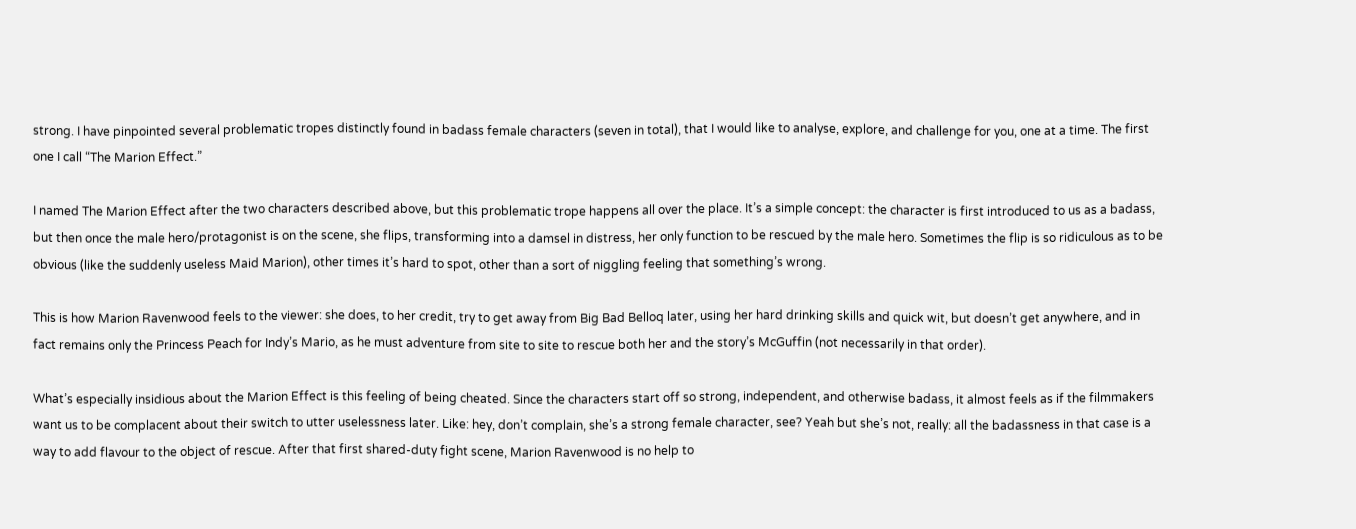strong. I have pinpointed several problematic tropes distinctly found in badass female characters (seven in total), that I would like to analyse, explore, and challenge for you, one at a time. The first one I call “The Marion Effect.”

I named The Marion Effect after the two characters described above, but this problematic trope happens all over the place. It’s a simple concept: the character is first introduced to us as a badass, but then once the male hero/protagonist is on the scene, she flips, transforming into a damsel in distress, her only function to be rescued by the male hero. Sometimes the flip is so ridiculous as to be obvious (like the suddenly useless Maid Marion), other times it’s hard to spot, other than a sort of niggling feeling that something’s wrong.

This is how Marion Ravenwood feels to the viewer: she does, to her credit, try to get away from Big Bad Belloq later, using her hard drinking skills and quick wit, but doesn’t get anywhere, and in fact remains only the Princess Peach for Indy’s Mario, as he must adventure from site to site to rescue both her and the story’s McGuffin (not necessarily in that order).

What’s especially insidious about the Marion Effect is this feeling of being cheated. Since the characters start off so strong, independent, and otherwise badass, it almost feels as if the filmmakers want us to be complacent about their switch to utter uselessness later. Like: hey, don’t complain, she’s a strong female character, see? Yeah but she’s not, really: all the badassness in that case is a way to add flavour to the object of rescue. After that first shared-duty fight scene, Marion Ravenwood is no help to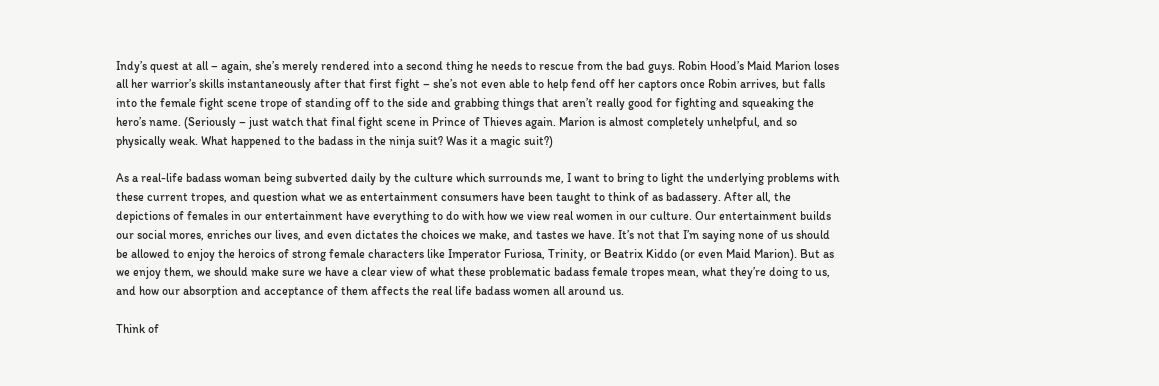Indy’s quest at all – again, she’s merely rendered into a second thing he needs to rescue from the bad guys. Robin Hood’s Maid Marion loses all her warrior’s skills instantaneously after that first fight – she’s not even able to help fend off her captors once Robin arrives, but falls into the female fight scene trope of standing off to the side and grabbing things that aren’t really good for fighting and squeaking the hero’s name. (Seriously – just watch that final fight scene in Prince of Thieves again. Marion is almost completely unhelpful, and so physically weak. What happened to the badass in the ninja suit? Was it a magic suit?)

As a real-life badass woman being subverted daily by the culture which surrounds me, I want to bring to light the underlying problems with these current tropes, and question what we as entertainment consumers have been taught to think of as badassery. After all, the depictions of females in our entertainment have everything to do with how we view real women in our culture. Our entertainment builds our social mores, enriches our lives, and even dictates the choices we make, and tastes we have. It’s not that I’m saying none of us should be allowed to enjoy the heroics of strong female characters like Imperator Furiosa, Trinity, or Beatrix Kiddo (or even Maid Marion). But as we enjoy them, we should make sure we have a clear view of what these problematic badass female tropes mean, what they’re doing to us, and how our absorption and acceptance of them affects the real life badass women all around us.

Think of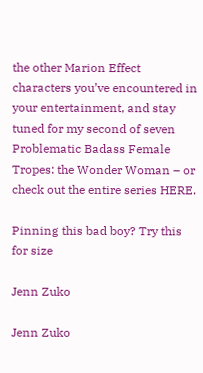the other Marion Effect characters you’ve encountered in your entertainment, and stay tuned for my second of seven Problematic Badass Female Tropes: the Wonder Woman – or check out the entire series HERE.

Pinning this bad boy? Try this for size

Jenn Zuko

Jenn Zuko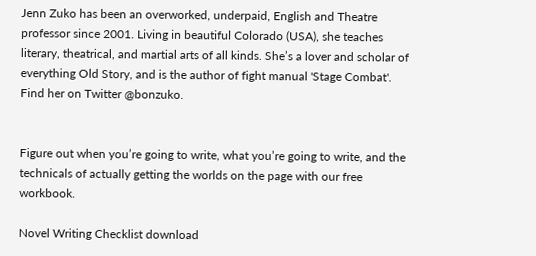Jenn Zuko has been an overworked, underpaid, English and Theatre professor since 2001. Living in beautiful Colorado (USA), she teaches literary, theatrical, and martial arts of all kinds. She’s a lover and scholar of everything Old Story, and is the author of fight manual 'Stage Combat'. Find her on Twitter @bonzuko.


Figure out when you’re going to write, what you’re going to write, and the technicals of actually getting the worlds on the page with our free workbook.

Novel Writing Checklist download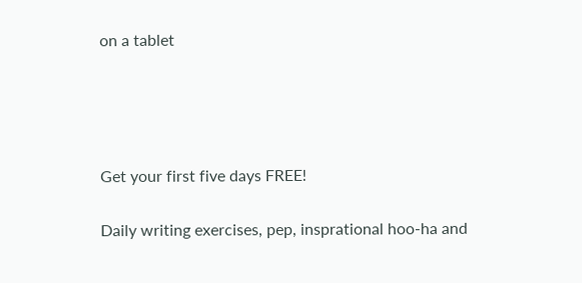on a tablet




Get your first five days FREE!

Daily writing exercises, pep, insprational hoo-ha and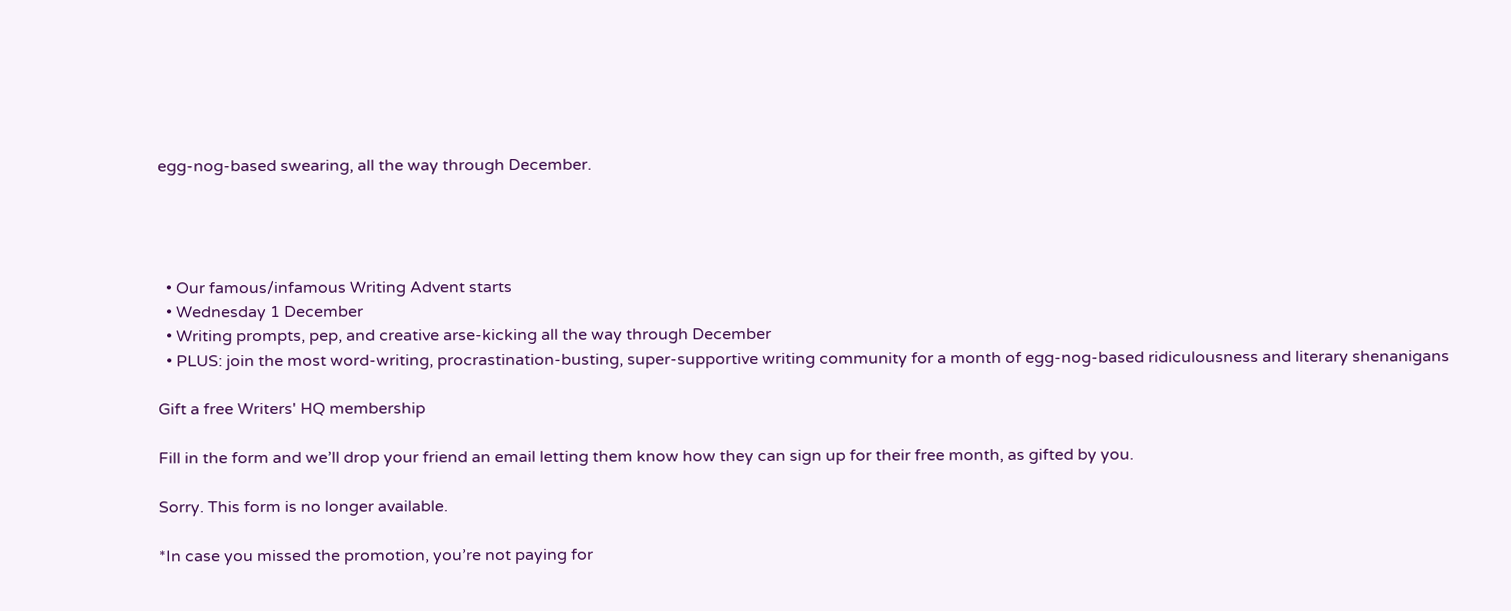egg-nog-based swearing, all the way through December.




  • Our famous/infamous Writing Advent starts
  • Wednesday 1 December
  • Writing prompts, pep, and creative arse-kicking all the way through December
  • PLUS: join the most word-writing, procrastination-busting, super-supportive writing community for a month of egg-nog-based ridiculousness and literary shenanigans

Gift a free Writers' HQ membership

Fill in the form and we’ll drop your friend an email letting them know how they can sign up for their free month, as gifted by you.

Sorry. This form is no longer available.

*In case you missed the promotion, you’re not paying for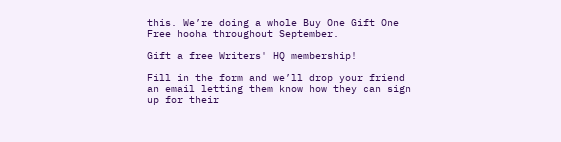this. We’re doing a whole Buy One Gift One Free hooha throughout September.

Gift a free Writers' HQ membership!

Fill in the form and we’ll drop your friend an email letting them know how they can sign up for their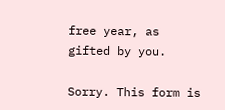free year, as gifted by you.

Sorry. This form is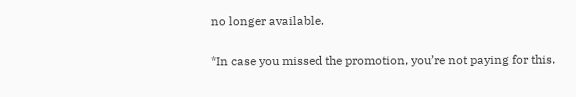no longer available.

*In case you missed the promotion, you’re not paying for this.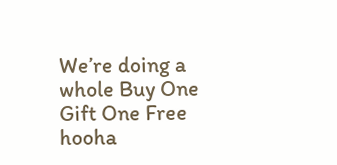We’re doing a whole Buy One Gift One Free hooha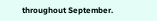throughout September.